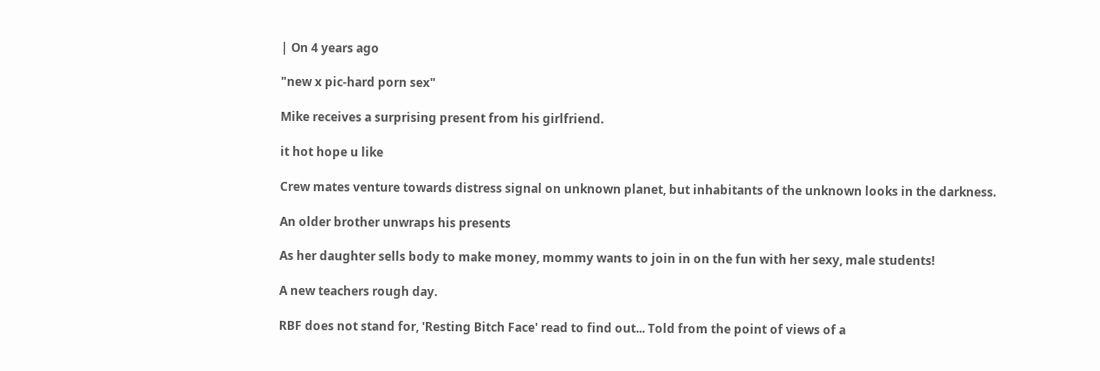| On 4 years ago

"new x pic-hard porn sex"

Mike receives a surprising present from his girlfriend.

it hot hope u like

Crew mates venture towards distress signal on unknown planet, but inhabitants of the unknown looks in the darkness.

An older brother unwraps his presents

As her daughter sells body to make money, mommy wants to join in on the fun with her sexy, male students!

A new teachers rough day.

RBF does not stand for, 'Resting Bitch Face' read to find out... Told from the point of views of a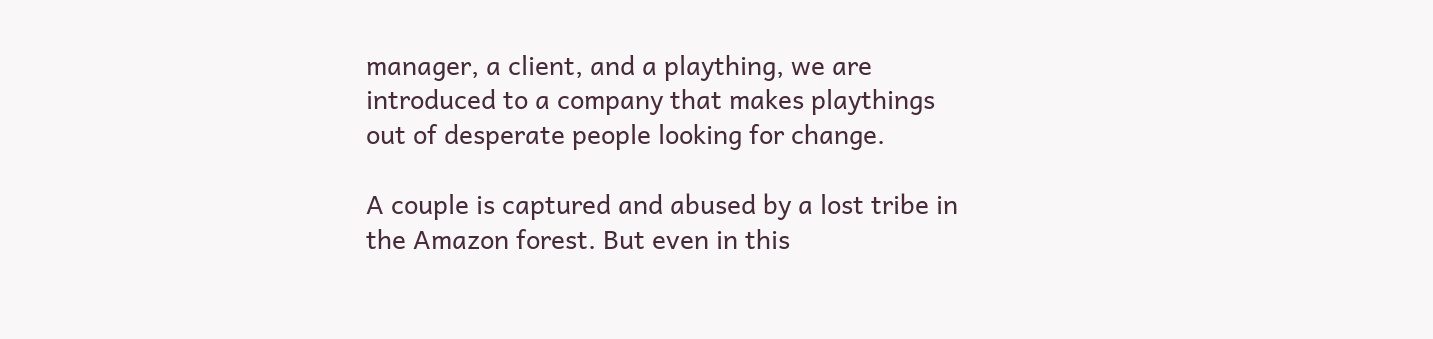manager, a client, and a plaything, we are introduced to a company that makes playthings out of desperate people looking for change.

A couple is captured and abused by a lost tribe in the Amazon forest. But even in this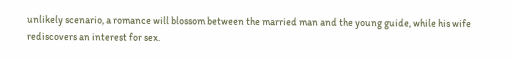unlikely scenario, a romance will blossom between the married man and the young guide, while his wife rediscovers an interest for sex.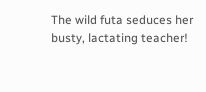The wild futa seduces her busty, lactating teacher!